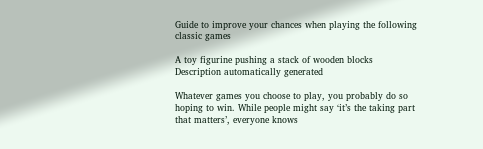Guide to improve your chances when playing the following classic games

A toy figurine pushing a stack of wooden blocks Description automatically generated

Whatever games you choose to play, you probably do so hoping to win. While people might say ‘it’s the taking part that matters’, everyone knows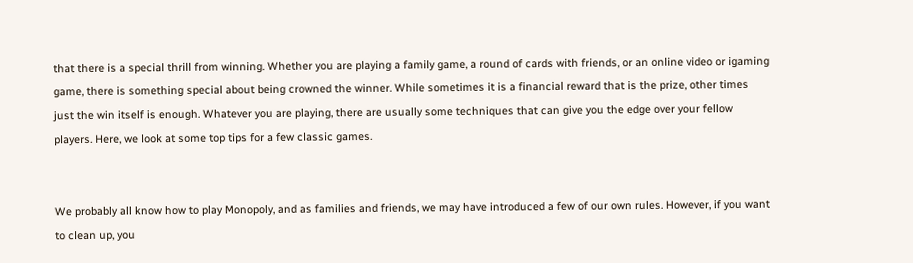that there is a special thrill from winning. Whether you are playing a family game, a round of cards with friends, or an online video or igaming game, there is something special about being crowned the winner. While sometimes it is a financial reward that is the prize, other times just the win itself is enough. Whatever you are playing, there are usually some techniques that can give you the edge over your fellow players. Here, we look at some top tips for a few classic games.


We probably all know how to play Monopoly, and as families and friends, we may have introduced a few of our own rules. However, if you want to clean up, you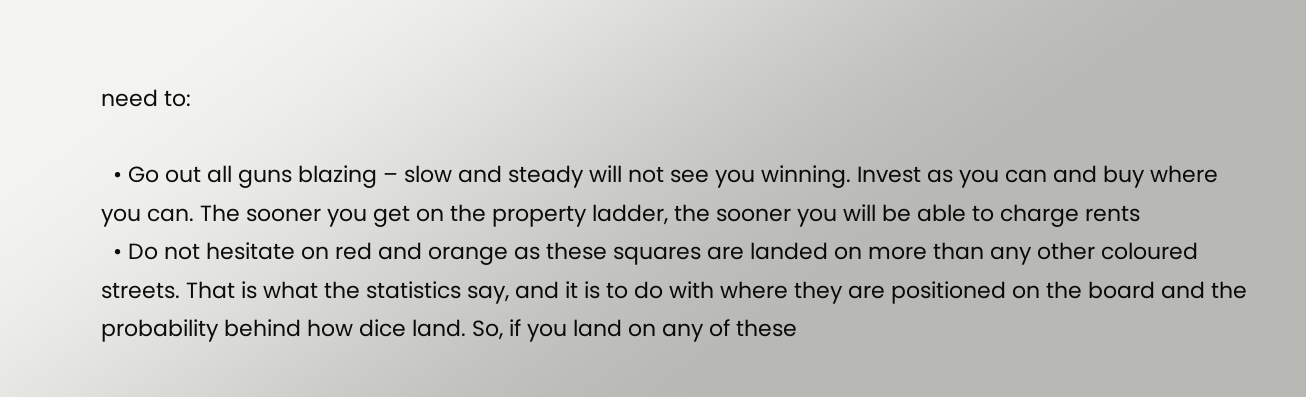need to:

  • Go out all guns blazing – slow and steady will not see you winning. Invest as you can and buy where you can. The sooner you get on the property ladder, the sooner you will be able to charge rents
  • Do not hesitate on red and orange as these squares are landed on more than any other coloured streets. That is what the statistics say, and it is to do with where they are positioned on the board and the probability behind how dice land. So, if you land on any of these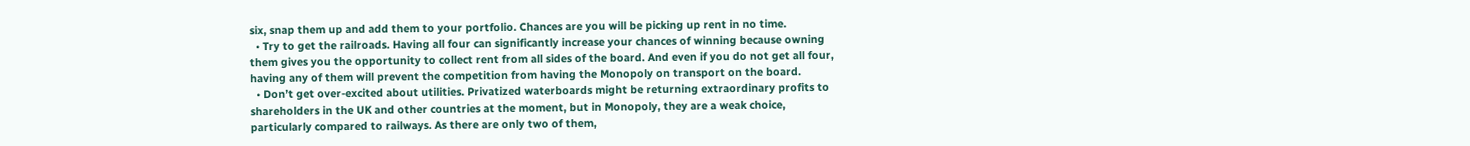six, snap them up and add them to your portfolio. Chances are you will be picking up rent in no time.
  • Try to get the railroads. Having all four can significantly increase your chances of winning because owning them gives you the opportunity to collect rent from all sides of the board. And even if you do not get all four, having any of them will prevent the competition from having the Monopoly on transport on the board.
  • Don’t get over-excited about utilities. Privatized waterboards might be returning extraordinary profits to shareholders in the UK and other countries at the moment, but in Monopoly, they are a weak choice, particularly compared to railways. As there are only two of them,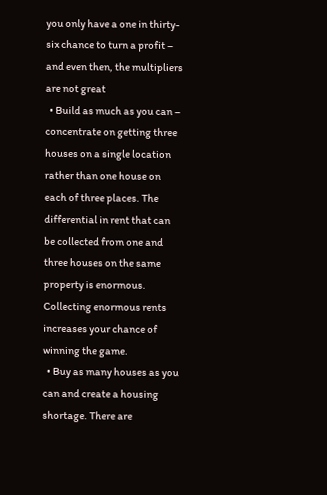you only have a one in thirty-six chance to turn a profit – and even then, the multipliers are not great
  • Build as much as you can – concentrate on getting three houses on a single location rather than one house on each of three places. The differential in rent that can be collected from one and three houses on the same property is enormous. Collecting enormous rents increases your chance of winning the game.
  • Buy as many houses as you can and create a housing shortage. There are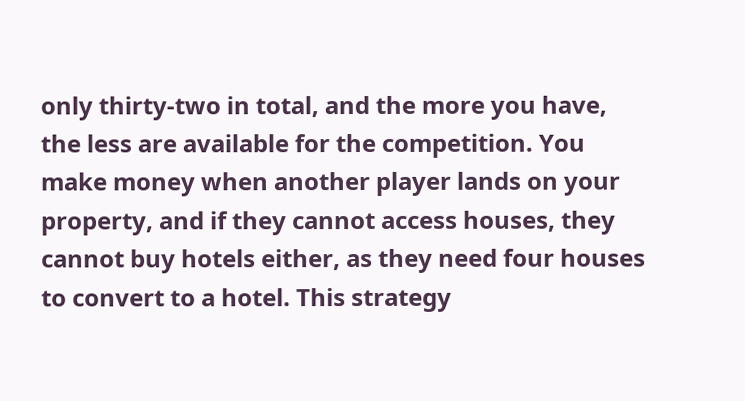only thirty-two in total, and the more you have, the less are available for the competition. You make money when another player lands on your property, and if they cannot access houses, they cannot buy hotels either, as they need four houses to convert to a hotel. This strategy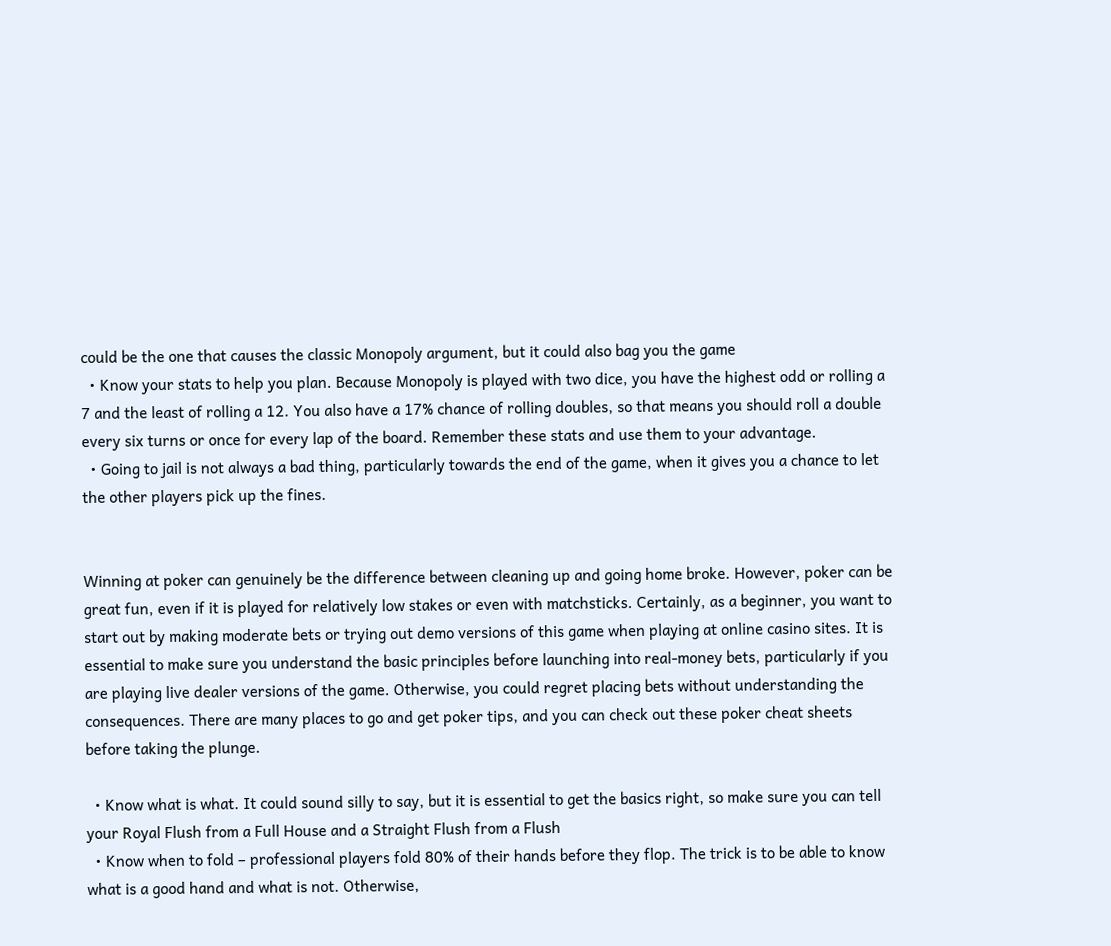could be the one that causes the classic Monopoly argument, but it could also bag you the game
  • Know your stats to help you plan. Because Monopoly is played with two dice, you have the highest odd or rolling a 7 and the least of rolling a 12. You also have a 17% chance of rolling doubles, so that means you should roll a double every six turns or once for every lap of the board. Remember these stats and use them to your advantage.
  • Going to jail is not always a bad thing, particularly towards the end of the game, when it gives you a chance to let the other players pick up the fines.


Winning at poker can genuinely be the difference between cleaning up and going home broke. However, poker can be great fun, even if it is played for relatively low stakes or even with matchsticks. Certainly, as a beginner, you want to start out by making moderate bets or trying out demo versions of this game when playing at online casino sites. It is essential to make sure you understand the basic principles before launching into real-money bets, particularly if you are playing live dealer versions of the game. Otherwise, you could regret placing bets without understanding the consequences. There are many places to go and get poker tips, and you can check out these poker cheat sheets before taking the plunge.

  • Know what is what. It could sound silly to say, but it is essential to get the basics right, so make sure you can tell your Royal Flush from a Full House and a Straight Flush from a Flush
  • Know when to fold – professional players fold 80% of their hands before they flop. The trick is to be able to know what is a good hand and what is not. Otherwise,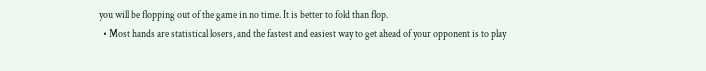you will be flopping out of the game in no time. It is better to fold than flop.
  • Most hands are statistical losers, and the fastest and easiest way to get ahead of your opponent is to play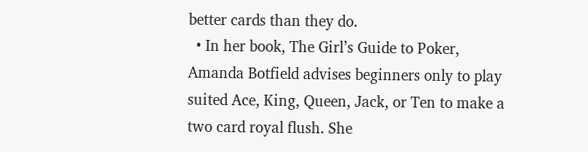better cards than they do.
  • In her book, The Girl’s Guide to Poker, Amanda Botfield advises beginners only to play suited Ace, King, Queen, Jack, or Ten to make a two card royal flush. She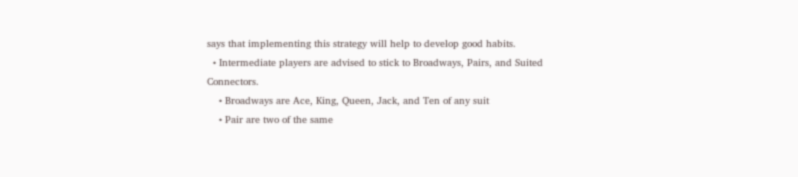says that implementing this strategy will help to develop good habits.
  • Intermediate players are advised to stick to Broadways, Pairs, and Suited Connectors.
    • Broadways are Ace, King, Queen, Jack, and Ten of any suit
    • Pair are two of the same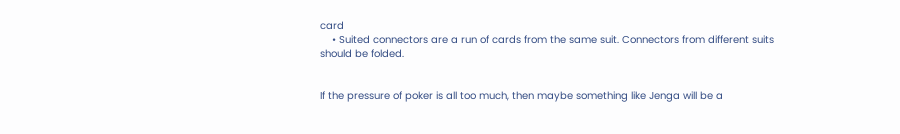card
    • Suited connectors are a run of cards from the same suit. Connectors from different suits should be folded.


If the pressure of poker is all too much, then maybe something like Jenga will be a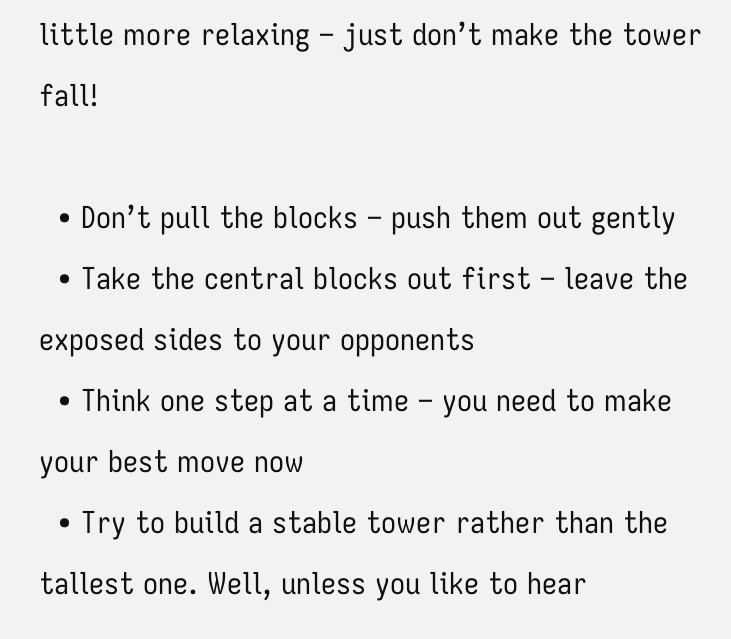little more relaxing – just don’t make the tower fall!

  • Don’t pull the blocks – push them out gently
  • Take the central blocks out first – leave the exposed sides to your opponents
  • Think one step at a time – you need to make your best move now
  • Try to build a stable tower rather than the tallest one. Well, unless you like to hear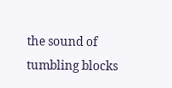the sound of tumbling blocks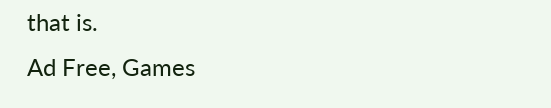that is.
Ad Free, Games